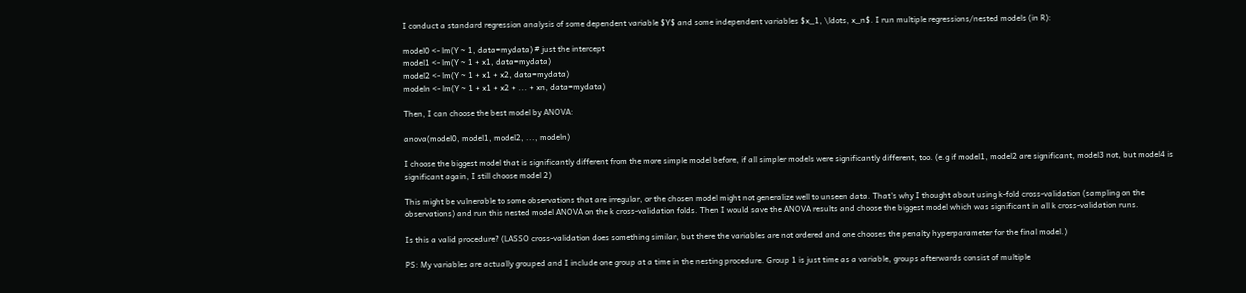I conduct a standard regression analysis of some dependent variable $Y$ and some independent variables $x_1, \ldots, x_n$. I run multiple regressions/nested models (in R):

model0 <- lm(Y ~ 1, data=mydata) # just the intercept
model1 <- lm(Y ~ 1 + x1, data=mydata)
model2 <- lm(Y ~ 1 + x1 + x2, data=mydata)
modeln <- lm(Y ~ 1 + x1 + x2 + ... + xn, data=mydata)

Then, I can choose the best model by ANOVA:

anova(model0, model1, model2, ..., modeln)

I choose the biggest model that is significantly different from the more simple model before, if all simpler models were significantly different, too. (e.g if model1, model2 are significant, model3 not, but model4 is significant again, I still choose model 2)

This might be vulnerable to some observations that are irregular, or the chosen model might not generalize well to unseen data. That's why I thought about using k-fold cross-validation (sampling on the observations) and run this nested model ANOVA on the k cross-validation folds. Then I would save the ANOVA results and choose the biggest model which was significant in all k cross-validation runs.

Is this a valid procedure? (LASSO cross-validation does something similar, but there the variables are not ordered and one chooses the penalty hyperparameter for the final model.)

PS: My variables are actually grouped and I include one group at a time in the nesting procedure. Group 1 is just time as a variable, groups afterwards consist of multiple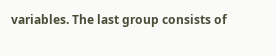variables. The last group consists of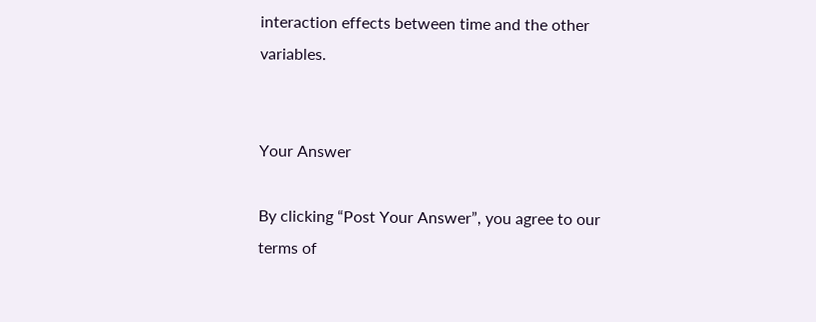interaction effects between time and the other variables.


Your Answer

By clicking “Post Your Answer”, you agree to our terms of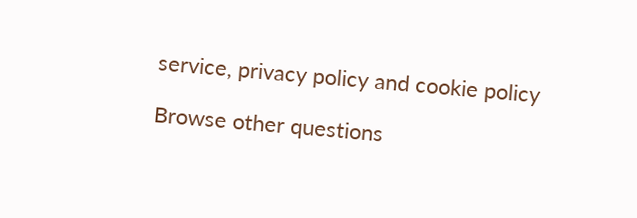service, privacy policy and cookie policy

Browse other questions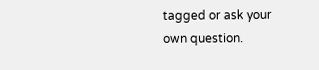tagged or ask your own question.